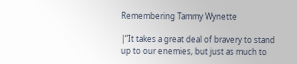Remembering Tammy Wynette

|“It takes a great deal of bravery to stand up to our enemies, but just as much to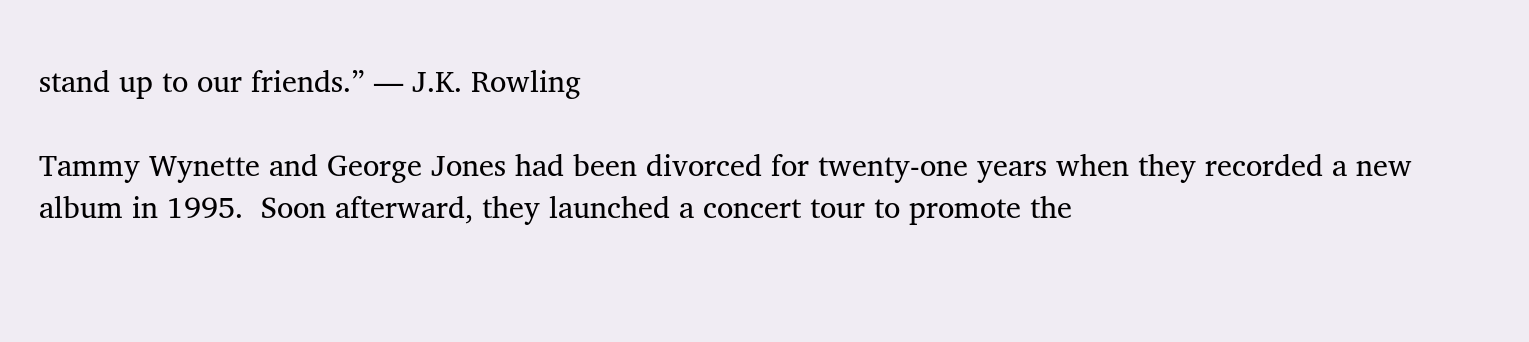stand up to our friends.” ― J.K. Rowling

Tammy Wynette and George Jones had been divorced for twenty-one years when they recorded a new album in 1995.  Soon afterward, they launched a concert tour to promote the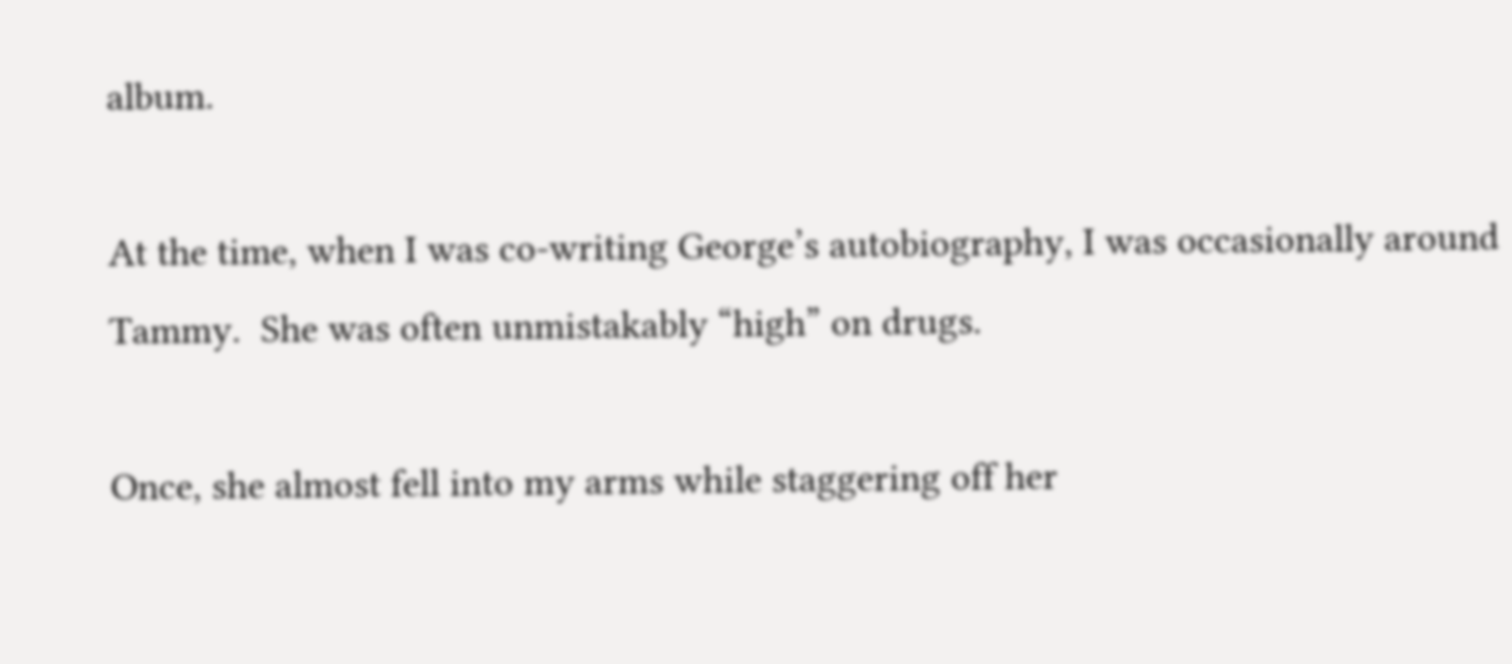album.

At the time, when I was co-writing George’s autobiography, I was occasionally around Tammy.  She was often unmistakably “high” on drugs.

Once, she almost fell into my arms while staggering off her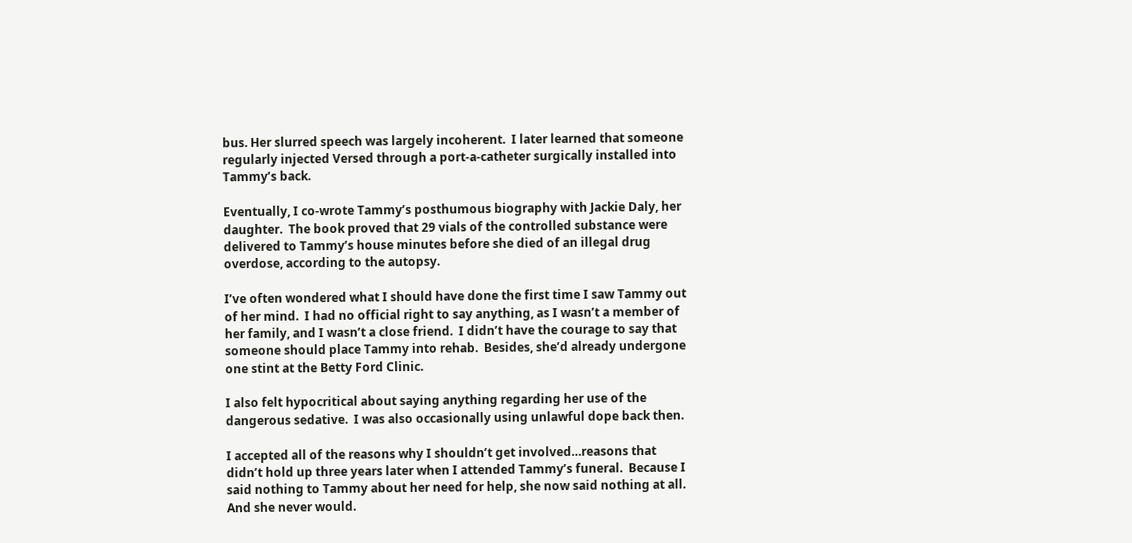bus. Her slurred speech was largely incoherent.  I later learned that someone regularly injected Versed through a port-a-catheter surgically installed into Tammy’s back.

Eventually, I co-wrote Tammy’s posthumous biography with Jackie Daly, her daughter.  The book proved that 29 vials of the controlled substance were delivered to Tammy’s house minutes before she died of an illegal drug overdose, according to the autopsy.

I’ve often wondered what I should have done the first time I saw Tammy out of her mind.  I had no official right to say anything, as I wasn’t a member of her family, and I wasn’t a close friend.  I didn’t have the courage to say that someone should place Tammy into rehab.  Besides, she’d already undergone one stint at the Betty Ford Clinic.

I also felt hypocritical about saying anything regarding her use of the dangerous sedative.  I was also occasionally using unlawful dope back then.

I accepted all of the reasons why I shouldn’t get involved…reasons that didn’t hold up three years later when I attended Tammy’s funeral.  Because I said nothing to Tammy about her need for help, she now said nothing at all.  And she never would.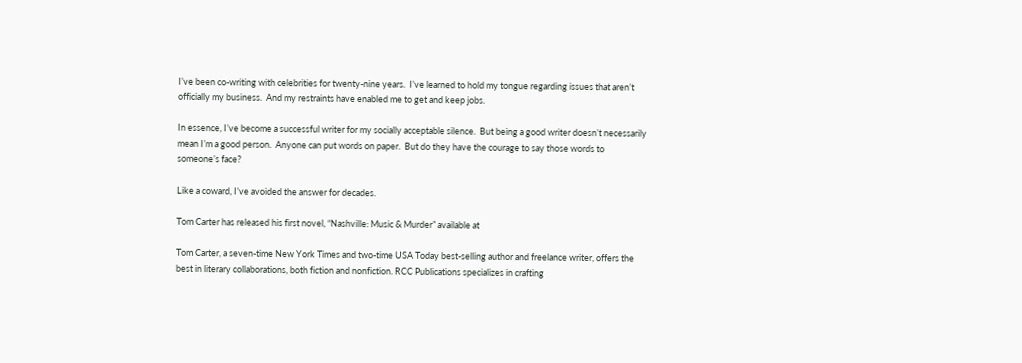I’ve been co-writing with celebrities for twenty-nine years.  I’ve learned to hold my tongue regarding issues that aren’t officially my business.  And my restraints have enabled me to get and keep jobs.

In essence, I’ve become a successful writer for my socially acceptable silence.  But being a good writer doesn’t necessarily mean I’m a good person.  Anyone can put words on paper.  But do they have the courage to say those words to someone’s face?

Like a coward, I’ve avoided the answer for decades.

Tom Carter has released his first novel, “Nashville: Music & Murder” available at

Tom Carter, a seven-time New York Times and two-time USA Today best-selling author and freelance writer, offers the best in literary collaborations, both fiction and nonfiction. RCC Publications specializes in crafting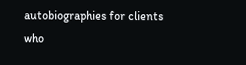autobiographies for clients who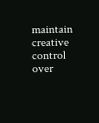maintain creative control over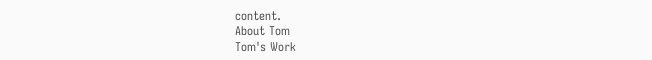content.
About Tom
Tom's Work